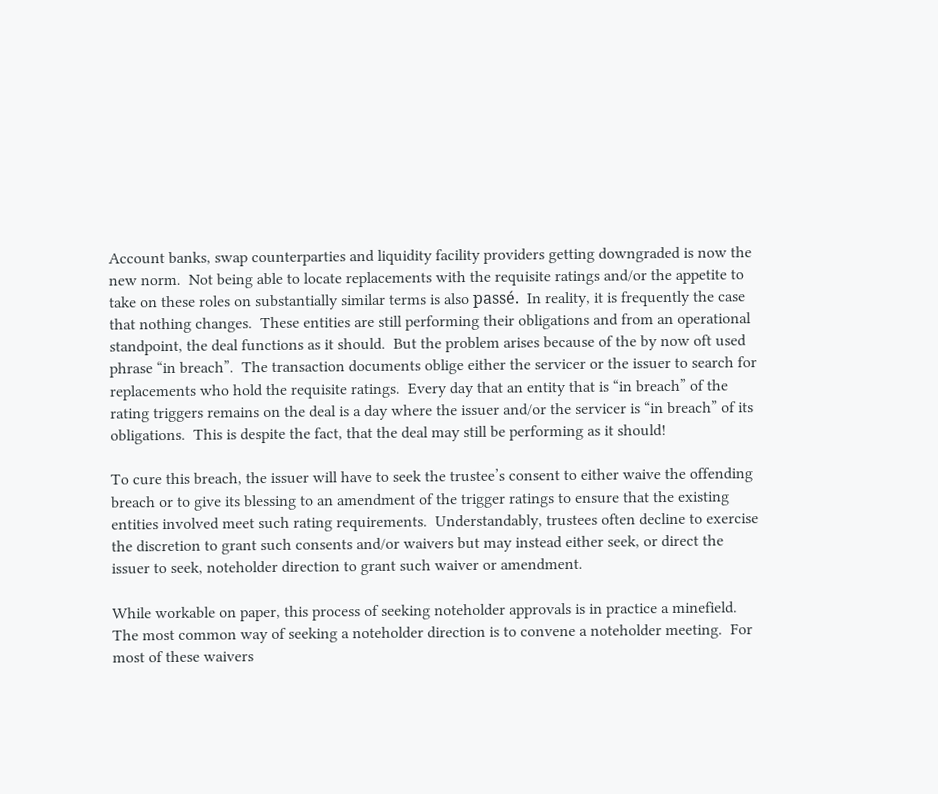Account banks, swap counterparties and liquidity facility providers getting downgraded is now the new norm.  Not being able to locate replacements with the requisite ratings and/or the appetite to take on these roles on substantially similar terms is also passé.  In reality, it is frequently the case that nothing changes.  These entities are still performing their obligations and from an operational standpoint, the deal functions as it should.  But the problem arises because of the by now oft used phrase “in breach”.  The transaction documents oblige either the servicer or the issuer to search for replacements who hold the requisite ratings.  Every day that an entity that is “in breach” of the rating triggers remains on the deal is a day where the issuer and/or the servicer is “in breach” of its obligations.  This is despite the fact, that the deal may still be performing as it should!

To cure this breach, the issuer will have to seek the trustee’s consent to either waive the offending breach or to give its blessing to an amendment of the trigger ratings to ensure that the existing entities involved meet such rating requirements.  Understandably, trustees often decline to exercise the discretion to grant such consents and/or waivers but may instead either seek, or direct the issuer to seek, noteholder direction to grant such waiver or amendment.

While workable on paper, this process of seeking noteholder approvals is in practice a minefield.  The most common way of seeking a noteholder direction is to convene a noteholder meeting.  For most of these waivers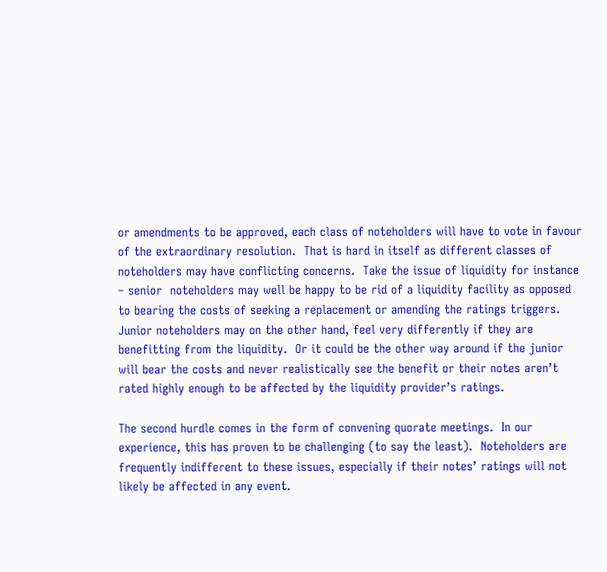or amendments to be approved, each class of noteholders will have to vote in favour of the extraordinary resolution.  That is hard in itself as different classes of noteholders may have conflicting concerns.  Take the issue of liquidity for instance – senior  noteholders may well be happy to be rid of a liquidity facility as opposed to bearing the costs of seeking a replacement or amending the ratings triggers.  Junior noteholders may on the other hand, feel very differently if they are benefitting from the liquidity.  Or it could be the other way around if the junior will bear the costs and never realistically see the benefit or their notes aren’t rated highly enough to be affected by the liquidity provider’s ratings.

The second hurdle comes in the form of convening quorate meetings.  In our experience, this has proven to be challenging (to say the least).  Noteholders are frequently indifferent to these issues, especially if their notes’ ratings will not likely be affected in any event.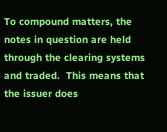To compound matters, the notes in question are held through the clearing systems and traded.  This means that the issuer does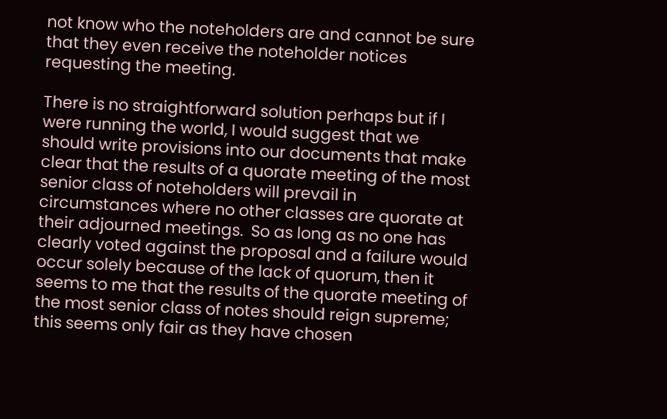not know who the noteholders are and cannot be sure that they even receive the noteholder notices requesting the meeting.

There is no straightforward solution perhaps but if I were running the world, I would suggest that we should write provisions into our documents that make clear that the results of a quorate meeting of the most senior class of noteholders will prevail in circumstances where no other classes are quorate at their adjourned meetings.  So as long as no one has clearly voted against the proposal and a failure would occur solely because of the lack of quorum, then it seems to me that the results of the quorate meeting of the most senior class of notes should reign supreme; this seems only fair as they have chosen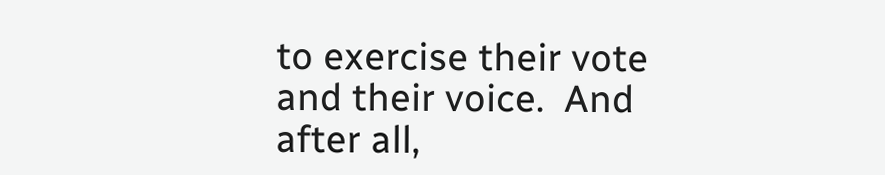to exercise their vote and their voice.  And after all,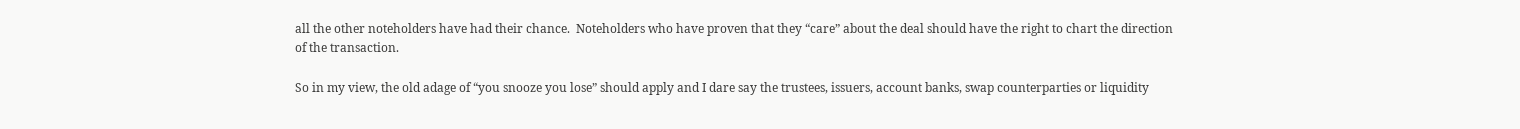all the other noteholders have had their chance.  Noteholders who have proven that they “care” about the deal should have the right to chart the direction of the transaction.

So in my view, the old adage of “you snooze you lose” should apply and I dare say the trustees, issuers, account banks, swap counterparties or liquidity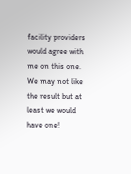facility providers would agree with me on this one.  We may not like the result but at least we would have one!